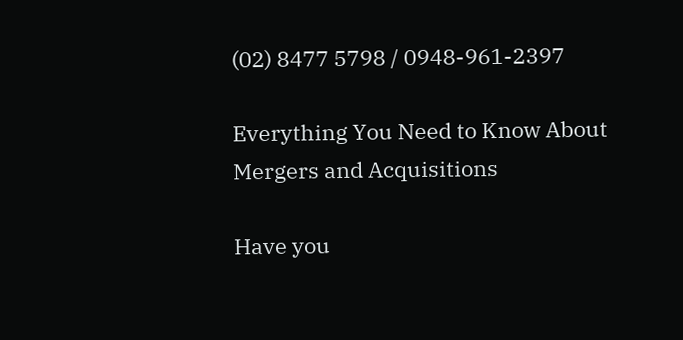(02) 8477 5798 / 0948-961-2397

Everything You Need to Know About Mergers and Acquisitions

Have you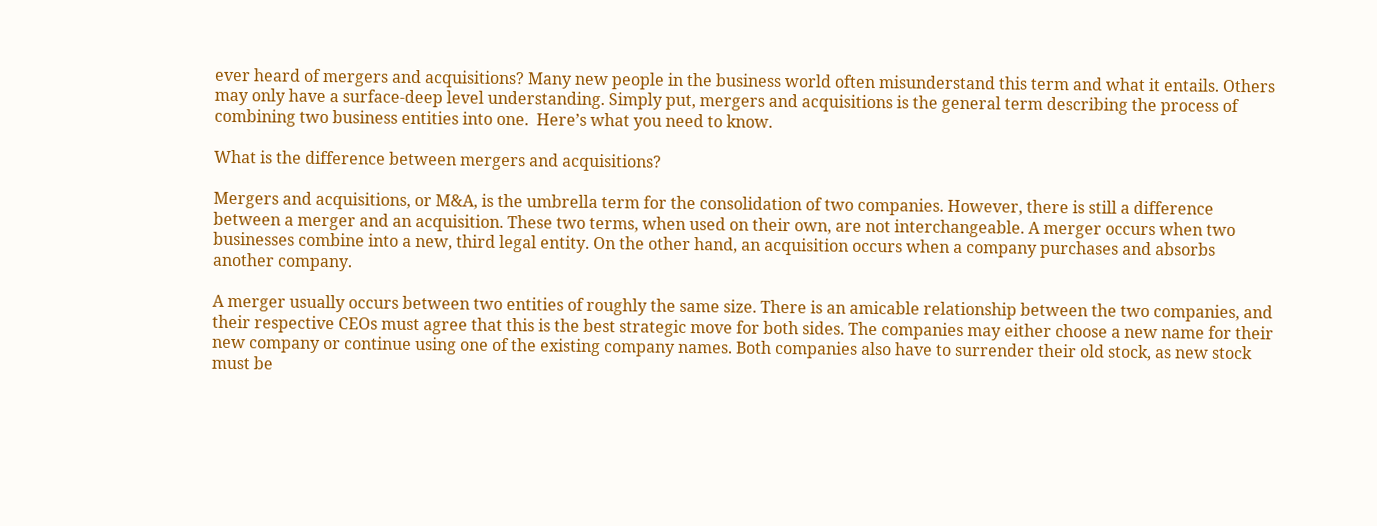ever heard of mergers and acquisitions? Many new people in the business world often misunderstand this term and what it entails. Others may only have a surface-deep level understanding. Simply put, mergers and acquisitions is the general term describing the process of combining two business entities into one.  Here’s what you need to know.

What is the difference between mergers and acquisitions?

Mergers and acquisitions, or M&A, is the umbrella term for the consolidation of two companies. However, there is still a difference between a merger and an acquisition. These two terms, when used on their own, are not interchangeable. A merger occurs when two businesses combine into a new, third legal entity. On the other hand, an acquisition occurs when a company purchases and absorbs another company.

A merger usually occurs between two entities of roughly the same size. There is an amicable relationship between the two companies, and their respective CEOs must agree that this is the best strategic move for both sides. The companies may either choose a new name for their new company or continue using one of the existing company names. Both companies also have to surrender their old stock, as new stock must be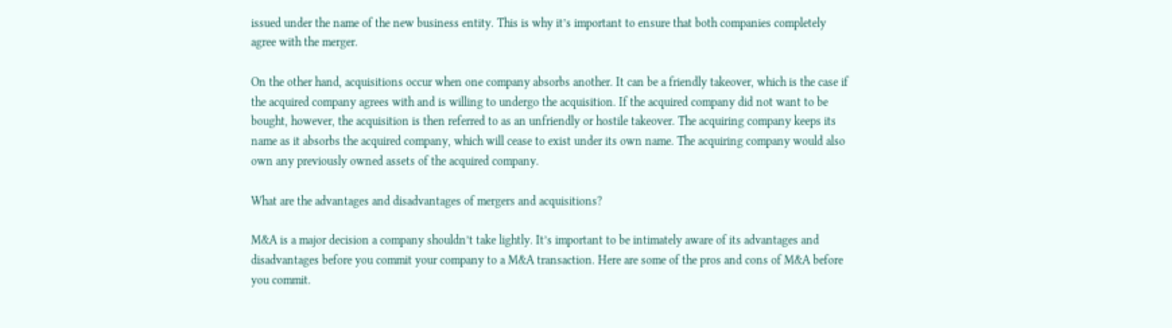issued under the name of the new business entity. This is why it’s important to ensure that both companies completely agree with the merger.

On the other hand, acquisitions occur when one company absorbs another. It can be a friendly takeover, which is the case if the acquired company agrees with and is willing to undergo the acquisition. If the acquired company did not want to be bought, however, the acquisition is then referred to as an unfriendly or hostile takeover. The acquiring company keeps its name as it absorbs the acquired company, which will cease to exist under its own name. The acquiring company would also own any previously owned assets of the acquired company.

What are the advantages and disadvantages of mergers and acquisitions?

M&A is a major decision a company shouldn’t take lightly. It’s important to be intimately aware of its advantages and disadvantages before you commit your company to a M&A transaction. Here are some of the pros and cons of M&A before you commit.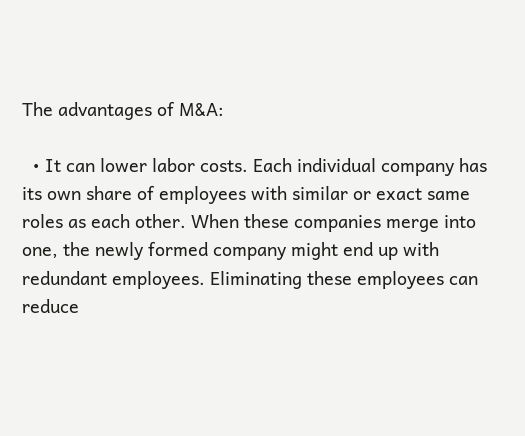The advantages of M&A:

  • It can lower labor costs. Each individual company has its own share of employees with similar or exact same roles as each other. When these companies merge into one, the newly formed company might end up with redundant employees. Eliminating these employees can reduce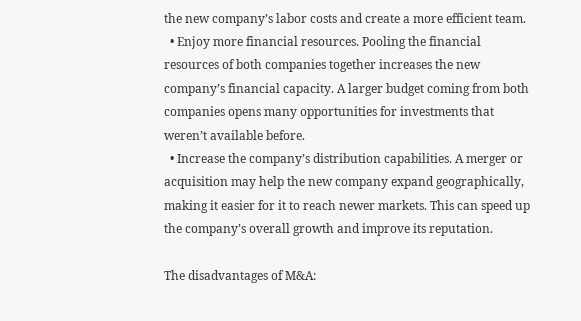the new company’s labor costs and create a more efficient team.
  • Enjoy more financial resources. Pooling the financial resources of both companies together increases the new company’s financial capacity. A larger budget coming from both companies opens many opportunities for investments that weren’t available before.
  • Increase the company’s distribution capabilities. A merger or acquisition may help the new company expand geographically, making it easier for it to reach newer markets. This can speed up the company’s overall growth and improve its reputation.

The disadvantages of M&A: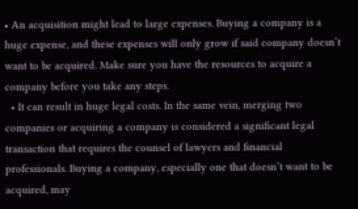• An acquisition might lead to large expenses. Buying a company is a huge expense, and these expenses will only grow if said company doesn’t want to be acquired. Make sure you have the resources to acquire a company before you take any steps.
  • It can result in huge legal costs. In the same vein, merging two companies or acquiring a company is considered a significant legal transaction that requires the counsel of lawyers and financial professionals. Buying a company, especially one that doesn’t want to be acquired, may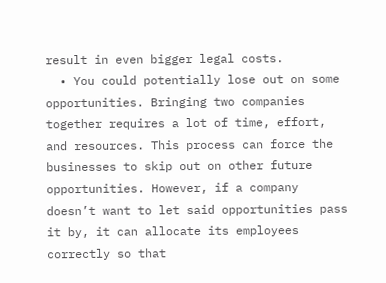result in even bigger legal costs.
  • You could potentially lose out on some opportunities. Bringing two companies together requires a lot of time, effort, and resources. This process can force the businesses to skip out on other future opportunities. However, if a company doesn’t want to let said opportunities pass it by, it can allocate its employees correctly so that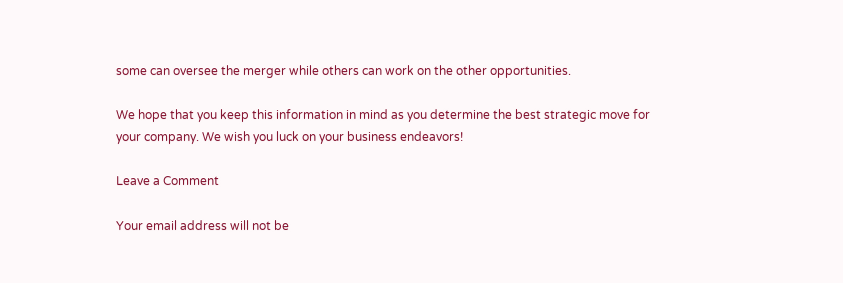some can oversee the merger while others can work on the other opportunities.

We hope that you keep this information in mind as you determine the best strategic move for your company. We wish you luck on your business endeavors!

Leave a Comment

Your email address will not be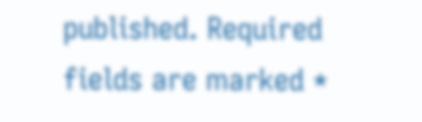published. Required fields are marked *